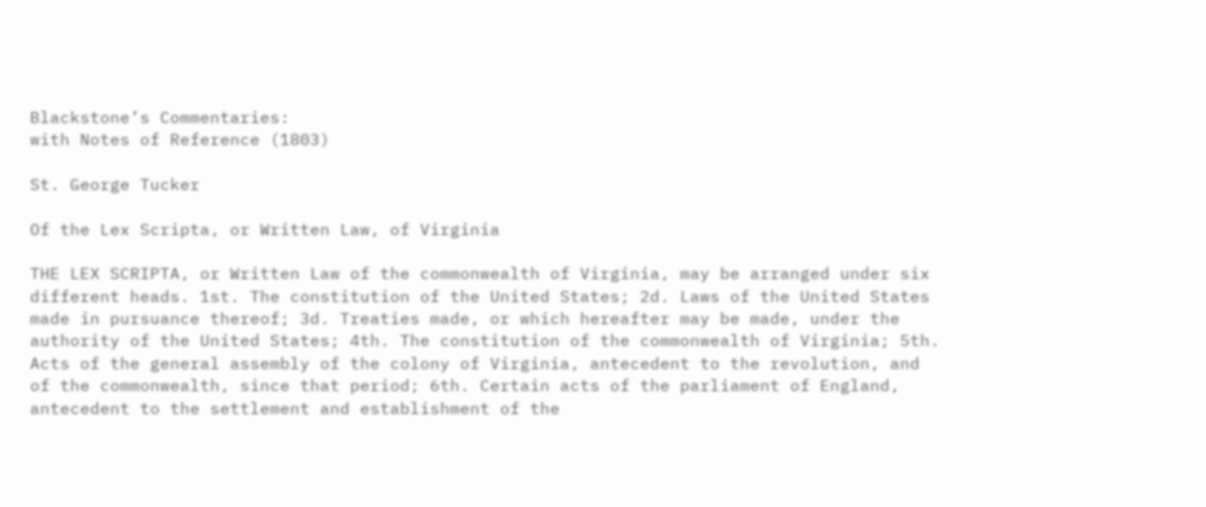Blackstone’s Commentaries:
with Notes of Reference (1803)

St. George Tucker

Of the Lex Scripta, or Written Law, of Virginia

THE LEX SCRIPTA, or Written Law of the commonwealth of Virginia, may be arranged under six different heads. 1st. The constitution of the United States; 2d. Laws of the United States made in pursuance thereof; 3d. Treaties made, or which hereafter may be made, under the authority of the United States; 4th. The constitution of the commonwealth of Virginia; 5th. Acts of the general assembly of the colony of Virginia, antecedent to the revolution, and of the commonwealth, since that period; 6th. Certain acts of the parliament of England, antecedent to the settlement and establishment of the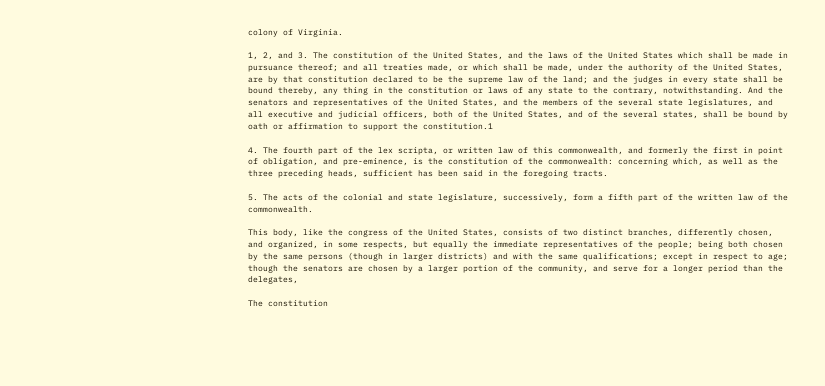colony of Virginia.

1, 2, and 3. The constitution of the United States, and the laws of the United States which shall be made in pursuance thereof; and all treaties made, or which shall be made, under the authority of the United States, are by that constitution declared to be the supreme law of the land; and the judges in every state shall be bound thereby, any thing in the constitution or laws of any state to the contrary, notwithstanding. And the senators and representatives of the United States, and the members of the several state legislatures, and all executive and judicial officers, both of the United States, and of the several states, shall be bound by oath or affirmation to support the constitution.1

4. The fourth part of the lex scripta, or written law of this commonwealth, and formerly the first in point of obligation, and pre-eminence, is the constitution of the commonwealth: concerning which, as well as the three preceding heads, sufficient has been said in the foregoing tracts.

5. The acts of the colonial and state legislature, successively, form a fifth part of the written law of the commonwealth.

This body, like the congress of the United States, consists of two distinct branches, differently chosen, and organized, in some respects, but equally the immediate representatives of the people; being both chosen by the same persons (though in larger districts) and with the same qualifications; except in respect to age; though the senators are chosen by a larger portion of the community, and serve for a longer period than the delegates,

The constitution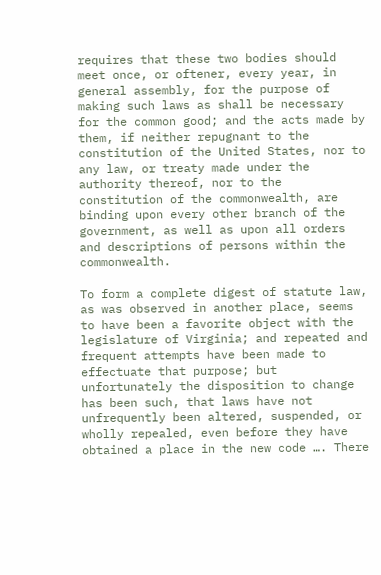requires that these two bodies should meet once, or oftener, every year, in general assembly, for the purpose of making such laws as shall be necessary for the common good; and the acts made by them, if neither repugnant to the constitution of the United States, nor to any law, or treaty made under the authority thereof, nor to the constitution of the commonwealth, are binding upon every other branch of the government, as well as upon all orders and descriptions of persons within the commonwealth.

To form a complete digest of statute law, as was observed in another place, seems to have been a favorite object with the legislature of Virginia; and repeated and frequent attempts have been made to effectuate that purpose; but unfortunately the disposition to change has been such, that laws have not unfrequently been altered, suspended, or wholly repealed, even before they have obtained a place in the new code …. There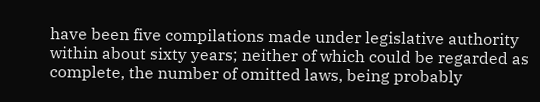have been five compilations made under legislative authority within about sixty years; neither of which could be regarded as complete, the number of omitted laws, being probably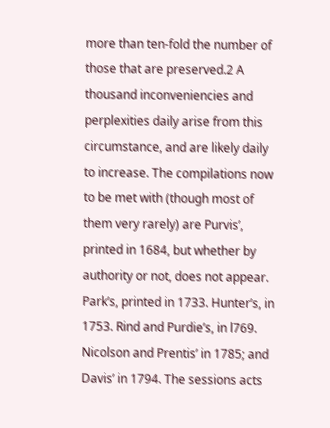more than ten-fold the number of those that are preserved.2 A thousand inconveniencies and perplexities daily arise from this circumstance, and are likely daily to increase. The compilations now to be met with (though most of them very rarely) are Purvis’, printed in 1684, but whether by authority or not, does not appear. Park’s, printed in 1733. Hunter’s, in 1753. Rind and Purdie’s, in l769. Nicolson and Prentis’ in 1785; and Davis’ in 1794. The sessions acts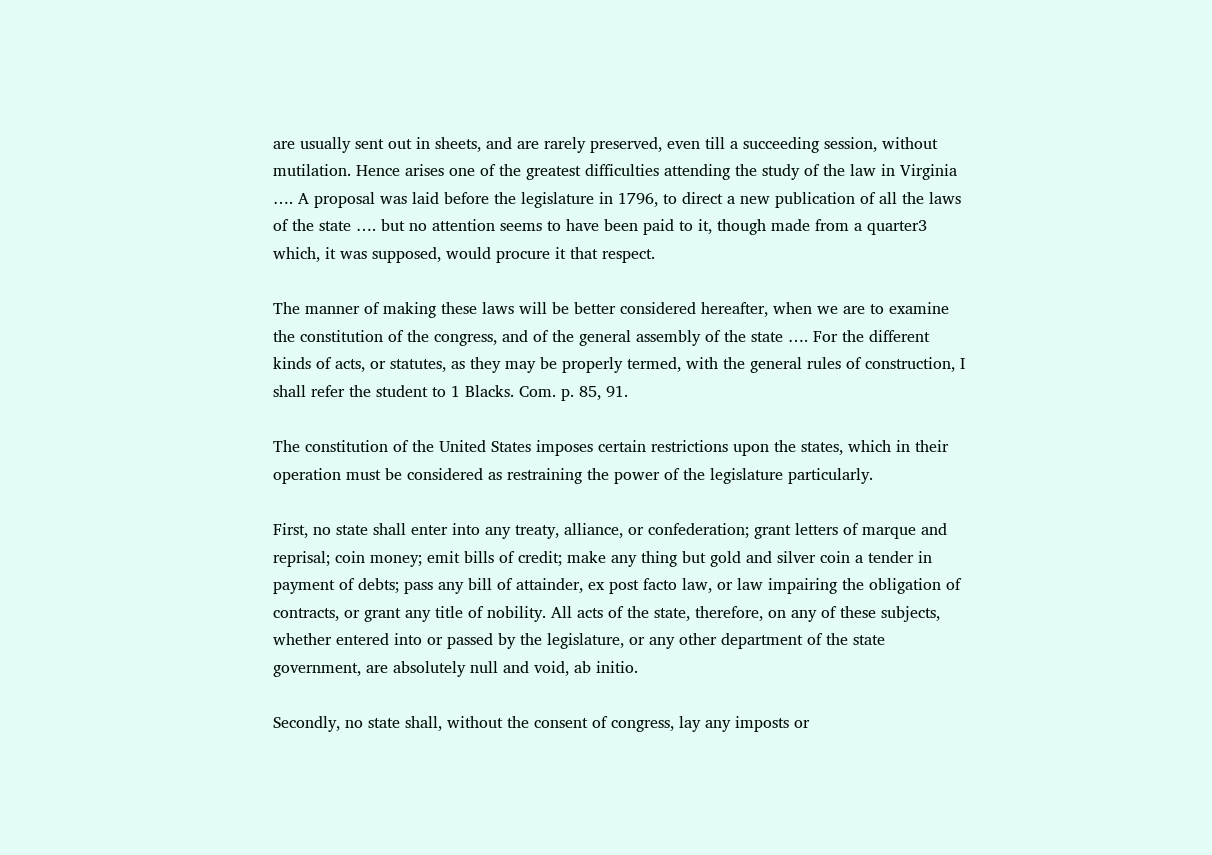are usually sent out in sheets, and are rarely preserved, even till a succeeding session, without mutilation. Hence arises one of the greatest difficulties attending the study of the law in Virginia …. A proposal was laid before the legislature in 1796, to direct a new publication of all the laws of the state …. but no attention seems to have been paid to it, though made from a quarter3 which, it was supposed, would procure it that respect.

The manner of making these laws will be better considered hereafter, when we are to examine the constitution of the congress, and of the general assembly of the state …. For the different kinds of acts, or statutes, as they may be properly termed, with the general rules of construction, I shall refer the student to 1 Blacks. Com. p. 85, 91.

The constitution of the United States imposes certain restrictions upon the states, which in their operation must be considered as restraining the power of the legislature particularly.

First, no state shall enter into any treaty, alliance, or confederation; grant letters of marque and reprisal; coin money; emit bills of credit; make any thing but gold and silver coin a tender in payment of debts; pass any bill of attainder, ex post facto law, or law impairing the obligation of contracts, or grant any title of nobility. All acts of the state, therefore, on any of these subjects, whether entered into or passed by the legislature, or any other department of the state government, are absolutely null and void, ab initio.

Secondly, no state shall, without the consent of congress, lay any imposts or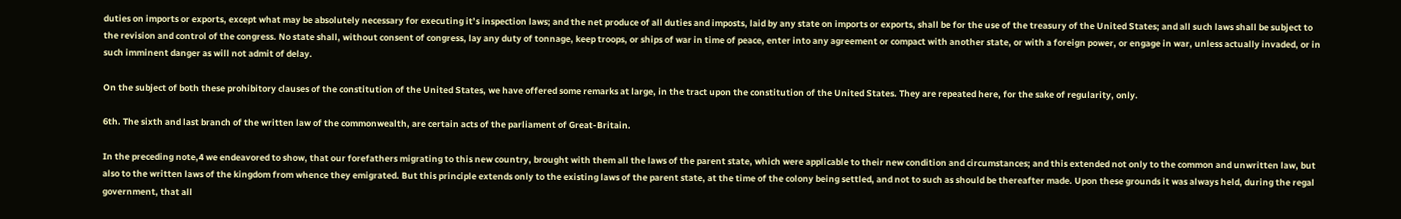duties on imports or exports, except what may be absolutely necessary for executing it’s inspection laws; and the net produce of all duties and imposts, laid by any state on imports or exports, shall be for the use of the treasury of the United States; and all such laws shall be subject to the revision and control of the congress. No state shall, without consent of congress, lay any duty of tonnage, keep troops, or ships of war in time of peace, enter into any agreement or compact with another state, or with a foreign power, or engage in war, unless actually invaded, or in such imminent danger as will not admit of delay.

On the subject of both these prohibitory clauses of the constitution of the United States, we have offered some remarks at large, in the tract upon the constitution of the United States. They are repeated here, for the sake of regularity, only.

6th. The sixth and last branch of the written law of the commonwealth, are certain acts of the parliament of Great-Britain.

In the preceding note,4 we endeavored to show, that our forefathers migrating to this new country, brought with them all the laws of the parent state, which were applicable to their new condition and circumstances; and this extended not only to the common and unwritten law, but also to the written laws of the kingdom from whence they emigrated. But this principle extends only to the existing laws of the parent state, at the time of the colony being settled, and not to such as should be thereafter made. Upon these grounds it was always held, during the regal government, that all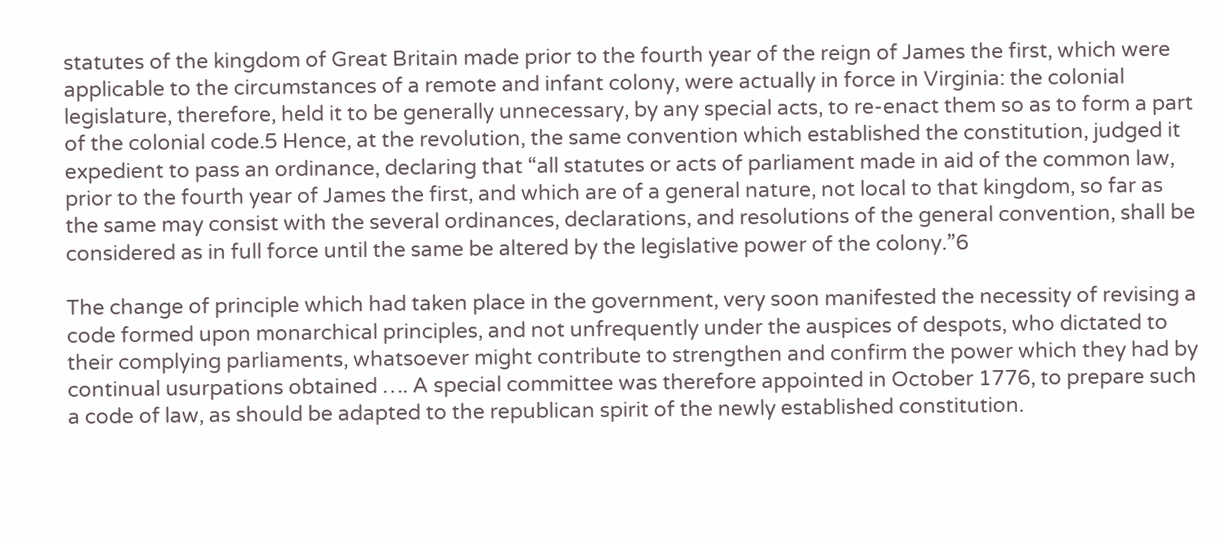statutes of the kingdom of Great Britain made prior to the fourth year of the reign of James the first, which were applicable to the circumstances of a remote and infant colony, were actually in force in Virginia: the colonial legislature, therefore, held it to be generally unnecessary, by any special acts, to re-enact them so as to form a part of the colonial code.5 Hence, at the revolution, the same convention which established the constitution, judged it expedient to pass an ordinance, declaring that “all statutes or acts of parliament made in aid of the common law, prior to the fourth year of James the first, and which are of a general nature, not local to that kingdom, so far as the same may consist with the several ordinances, declarations, and resolutions of the general convention, shall be considered as in full force until the same be altered by the legislative power of the colony.”6

The change of principle which had taken place in the government, very soon manifested the necessity of revising a code formed upon monarchical principles, and not unfrequently under the auspices of despots, who dictated to their complying parliaments, whatsoever might contribute to strengthen and confirm the power which they had by continual usurpations obtained …. A special committee was therefore appointed in October 1776, to prepare such a code of law, as should be adapted to the republican spirit of the newly established constitution.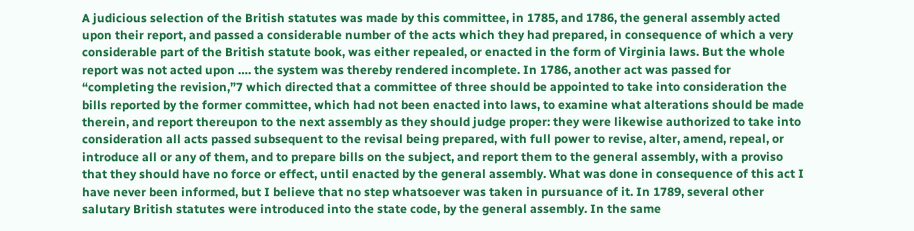A judicious selection of the British statutes was made by this committee, in 1785, and 1786, the general assembly acted upon their report, and passed a considerable number of the acts which they had prepared, in consequence of which a very considerable part of the British statute book, was either repealed, or enacted in the form of Virginia laws. But the whole report was not acted upon …. the system was thereby rendered incomplete. In 1786, another act was passed for “completing the revision,”7 which directed that a committee of three should be appointed to take into consideration the bills reported by the former committee, which had not been enacted into laws, to examine what alterations should be made therein, and report thereupon to the next assembly as they should judge proper: they were likewise authorized to take into consideration all acts passed subsequent to the revisal being prepared, with full power to revise, alter, amend, repeal, or introduce all or any of them, and to prepare bills on the subject, and report them to the general assembly, with a proviso that they should have no force or effect, until enacted by the general assembly. What was done in consequence of this act I have never been informed, but I believe that no step whatsoever was taken in pursuance of it. In 1789, several other salutary British statutes were introduced into the state code, by the general assembly. In the same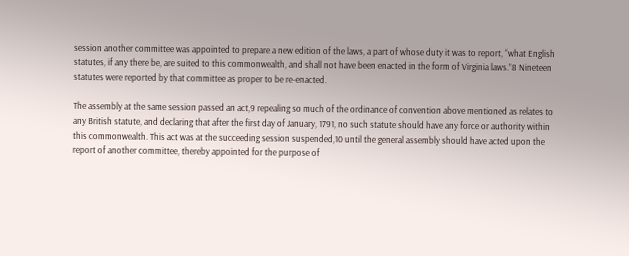session another committee was appointed to prepare a new edition of the laws, a part of whose duty it was to report, “what English statutes, if any there be, are suited to this commonwealth, and shall not have been enacted in the form of Virginia laws.”8 Nineteen statutes were reported by that committee as proper to be re-enacted.

The assembly at the same session passed an act,9 repealing so much of the ordinance of convention above mentioned as relates to any British statute, and declaring that after the first day of January, 1791, no such statute should have any force or authority within this commonwealth. This act was at the succeeding session suspended,10 until the general assembly should have acted upon the report of another committee, thereby appointed for the purpose of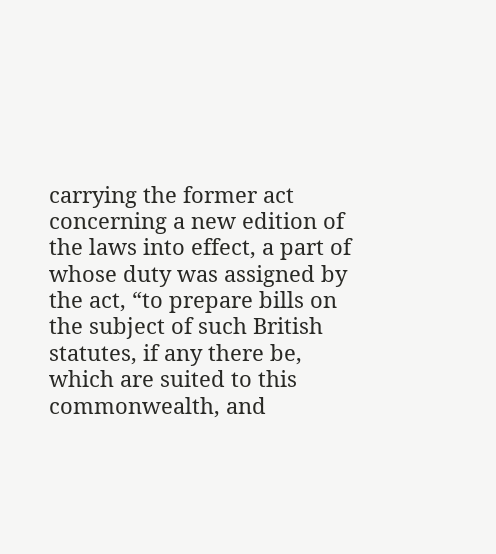carrying the former act concerning a new edition of the laws into effect, a part of whose duty was assigned by the act, “to prepare bills on the subject of such British statutes, if any there be, which are suited to this commonwealth, and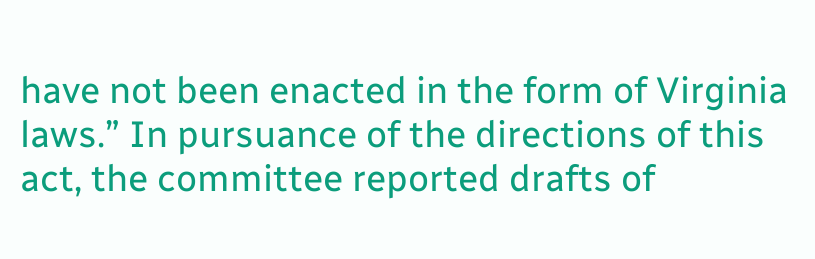have not been enacted in the form of Virginia laws.” In pursuance of the directions of this act, the committee reported drafts of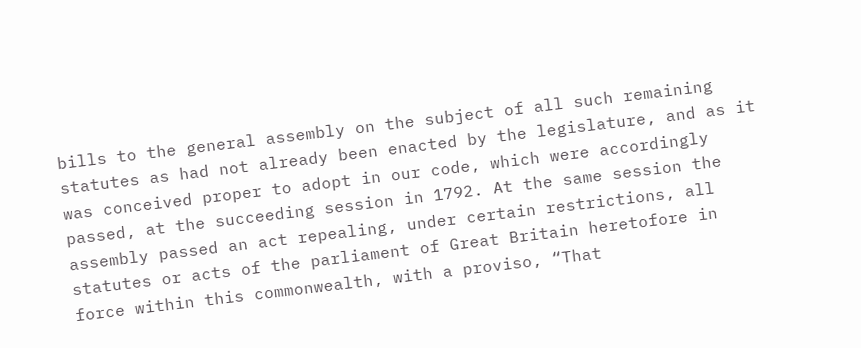bills to the general assembly on the subject of all such remaining statutes as had not already been enacted by the legislature, and as it was conceived proper to adopt in our code, which were accordingly passed, at the succeeding session in 1792. At the same session the assembly passed an act repealing, under certain restrictions, all statutes or acts of the parliament of Great Britain heretofore in force within this commonwealth, with a proviso, “That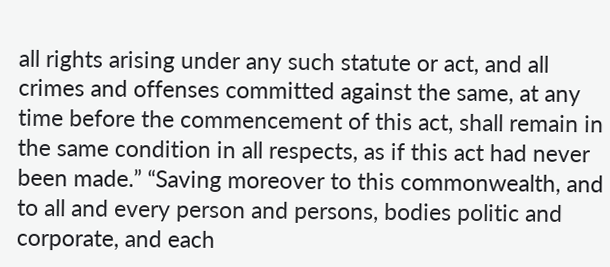all rights arising under any such statute or act, and all crimes and offenses committed against the same, at any time before the commencement of this act, shall remain in the same condition in all respects, as if this act had never been made.” “Saving moreover to this commonwealth, and to all and every person and persons, bodies politic and corporate, and each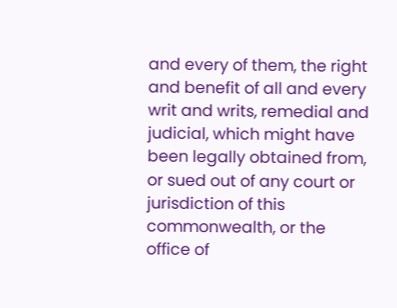and every of them, the right and benefit of all and every writ and writs, remedial and judicial, which might have been legally obtained from, or sued out of any court or jurisdiction of this commonwealth, or the office of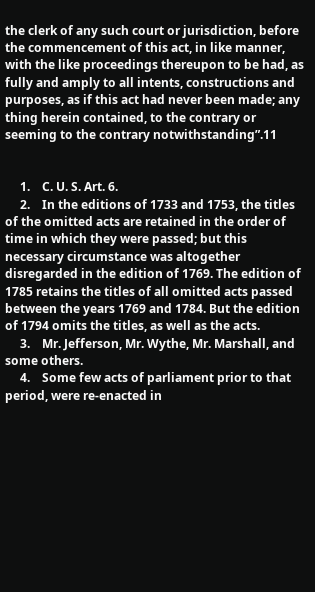the clerk of any such court or jurisdiction, before the commencement of this act, in like manner, with the like proceedings thereupon to be had, as fully and amply to all intents, constructions and purposes, as if this act had never been made; any thing herein contained, to the contrary or seeming to the contrary notwithstanding”.11


     1.    C. U. S. Art. 6.
     2.    In the editions of 1733 and 1753, the titles of the omitted acts are retained in the order of time in which they were passed; but this necessary circumstance was altogether disregarded in the edition of 1769. The edition of 1785 retains the titles of all omitted acts passed between the years 1769 and 1784. But the edition of 1794 omits the titles, as well as the acts.
     3.    Mr. Jefferson, Mr. Wythe, Mr. Marshall, and some others.
     4.    Some few acts of parliament prior to that period, were re-enacted in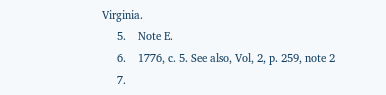Virginia.
     5.    Note E.
     6.    1776, c. 5. See also, Vol, 2, p. 259, note 2
     7.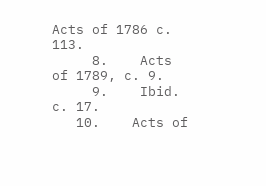Acts of 1786 c. 113.
     8.    Acts of 1789, c. 9.
     9.    Ibid. c. 17.
   10.    Acts of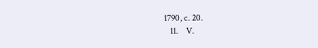1790, c. 20.
   11.    V.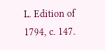L. Edition of 1794, c. 147.